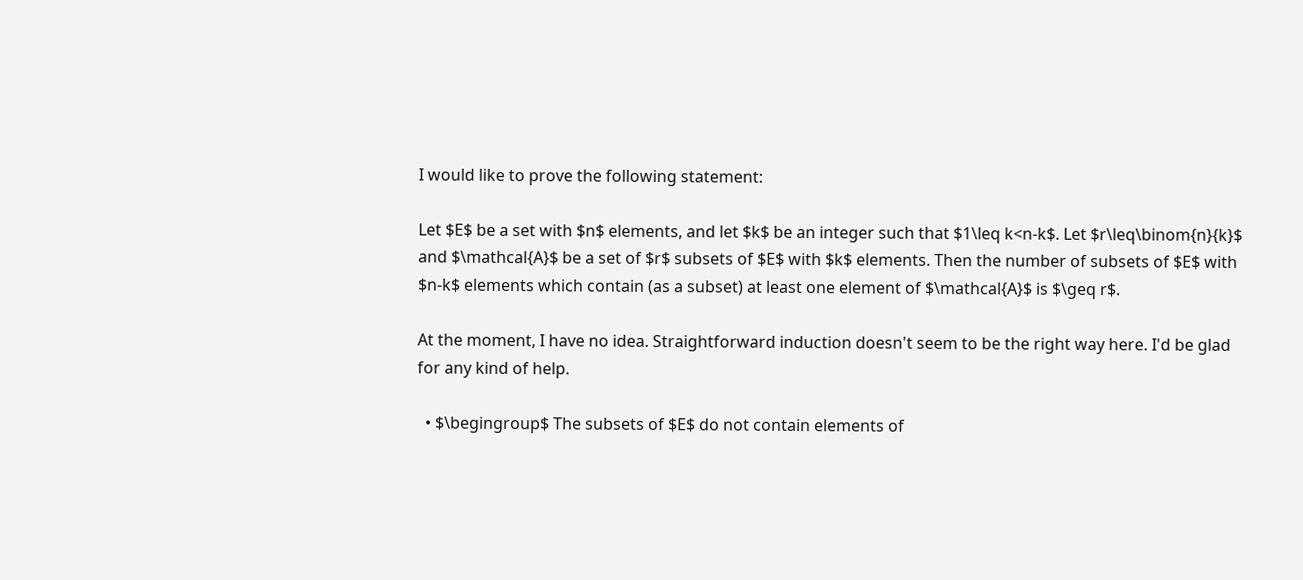I would like to prove the following statement:

Let $E$ be a set with $n$ elements, and let $k$ be an integer such that $1\leq k<n-k$. Let $r\leq\binom{n}{k}$ and $\mathcal{A}$ be a set of $r$ subsets of $E$ with $k$ elements. Then the number of subsets of $E$ with $n-k$ elements which contain (as a subset) at least one element of $\mathcal{A}$ is $\geq r$.

At the moment, I have no idea. Straightforward induction doesn't seem to be the right way here. I'd be glad for any kind of help.

  • $\begingroup$ The subsets of $E$ do not contain elements of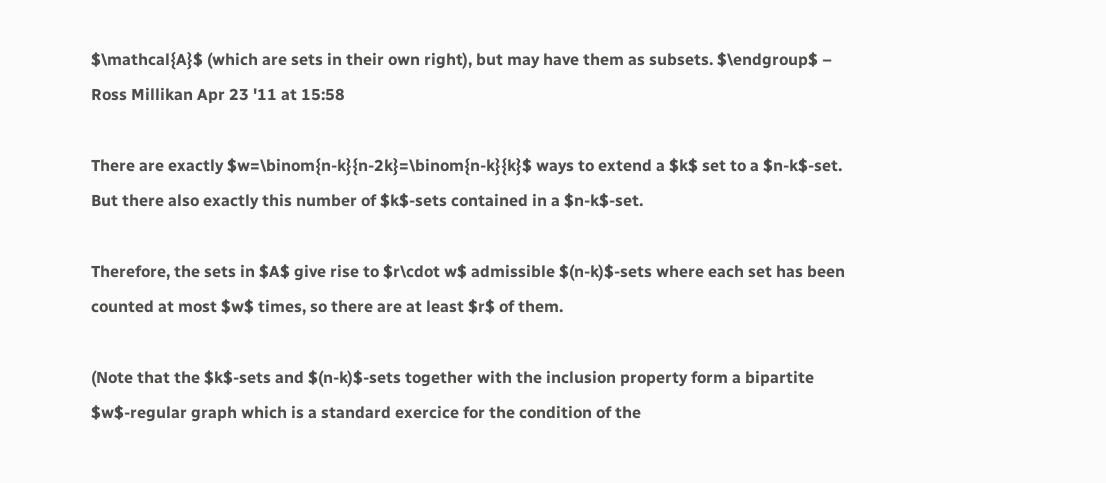$\mathcal{A}$ (which are sets in their own right), but may have them as subsets. $\endgroup$ – Ross Millikan Apr 23 '11 at 15:58

There are exactly $w=\binom{n-k}{n-2k}=\binom{n-k}{k}$ ways to extend a $k$ set to a $n-k$-set. But there also exactly this number of $k$-sets contained in a $n-k$-set.

Therefore, the sets in $A$ give rise to $r\cdot w$ admissible $(n-k)$-sets where each set has been counted at most $w$ times, so there are at least $r$ of them.

(Note that the $k$-sets and $(n-k)$-sets together with the inclusion property form a bipartite $w$-regular graph which is a standard exercice for the condition of the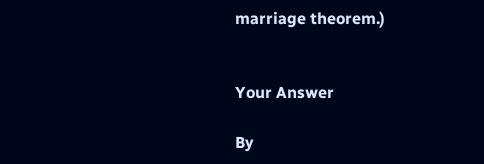marriage theorem.)


Your Answer

By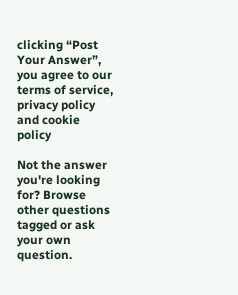clicking “Post Your Answer”, you agree to our terms of service, privacy policy and cookie policy

Not the answer you're looking for? Browse other questions tagged or ask your own question.